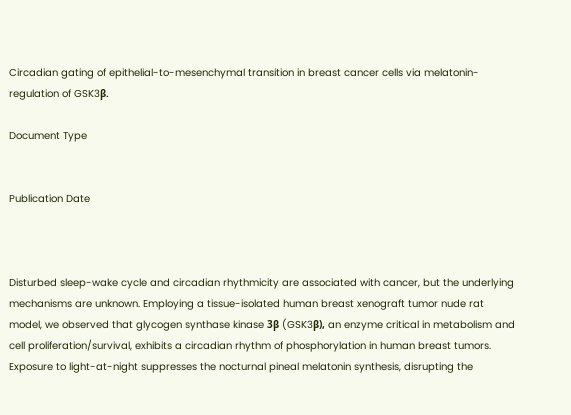Circadian gating of epithelial-to-mesenchymal transition in breast cancer cells via melatonin-regulation of GSK3β.

Document Type


Publication Date



Disturbed sleep-wake cycle and circadian rhythmicity are associated with cancer, but the underlying mechanisms are unknown. Employing a tissue-isolated human breast xenograft tumor nude rat model, we observed that glycogen synthase kinase 3β (GSK3β), an enzyme critical in metabolism and cell proliferation/survival, exhibits a circadian rhythm of phosphorylation in human breast tumors. Exposure to light-at-night suppresses the nocturnal pineal melatonin synthesis, disrupting the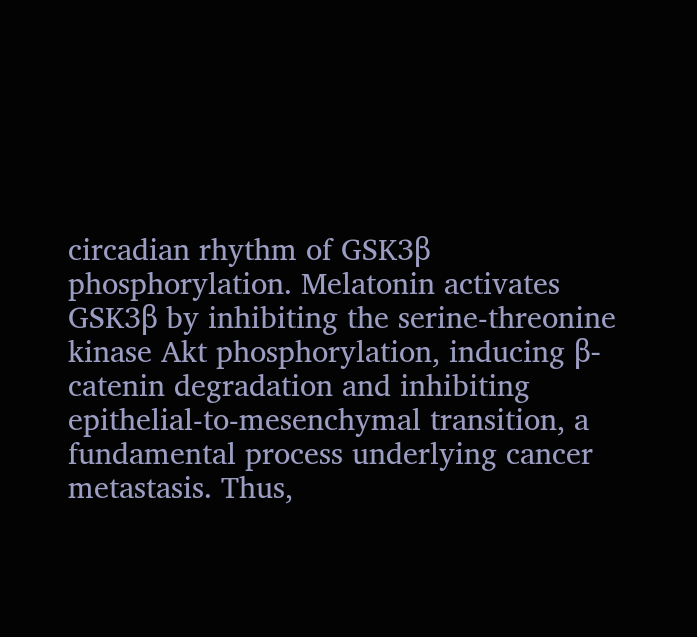circadian rhythm of GSK3β phosphorylation. Melatonin activates GSK3β by inhibiting the serine-threonine kinase Akt phosphorylation, inducing β-catenin degradation and inhibiting epithelial-to-mesenchymal transition, a fundamental process underlying cancer metastasis. Thus,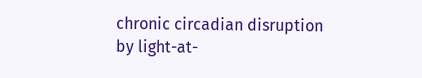chronic circadian disruption by light-at-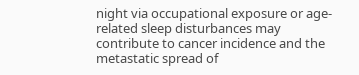night via occupational exposure or age-related sleep disturbances may contribute to cancer incidence and the metastatic spread of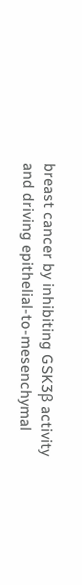breast cancer by inhibiting GSK3β activity and driving epithelial-to-mesenchymal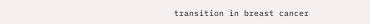transition in breast cancer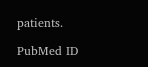patients.

PubMed ID